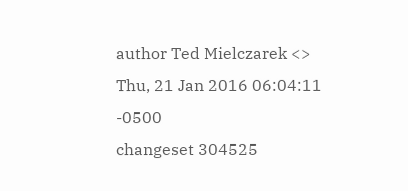author Ted Mielczarek <>
Thu, 21 Jan 2016 06:04:11 -0500
changeset 304525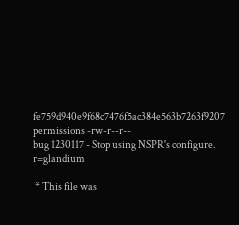fe759d940e9f68c7476f5ac384e563b7263f9207
permissions -rw-r--r--
bug 1230117 - Stop using NSPR's configure. r=glandium

 * This file was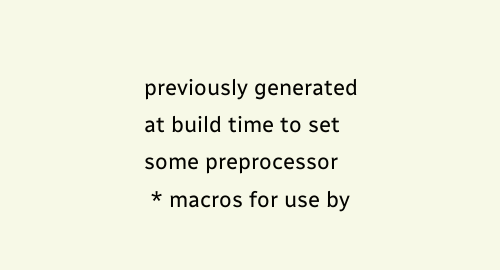previously generated at build time to set some preprocessor
 * macros for use by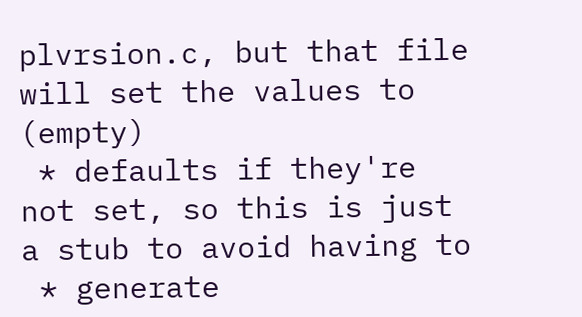plvrsion.c, but that file will set the values to (empty)
 * defaults if they're not set, so this is just a stub to avoid having to
 * generate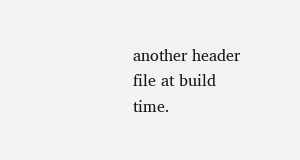another header file at build time.